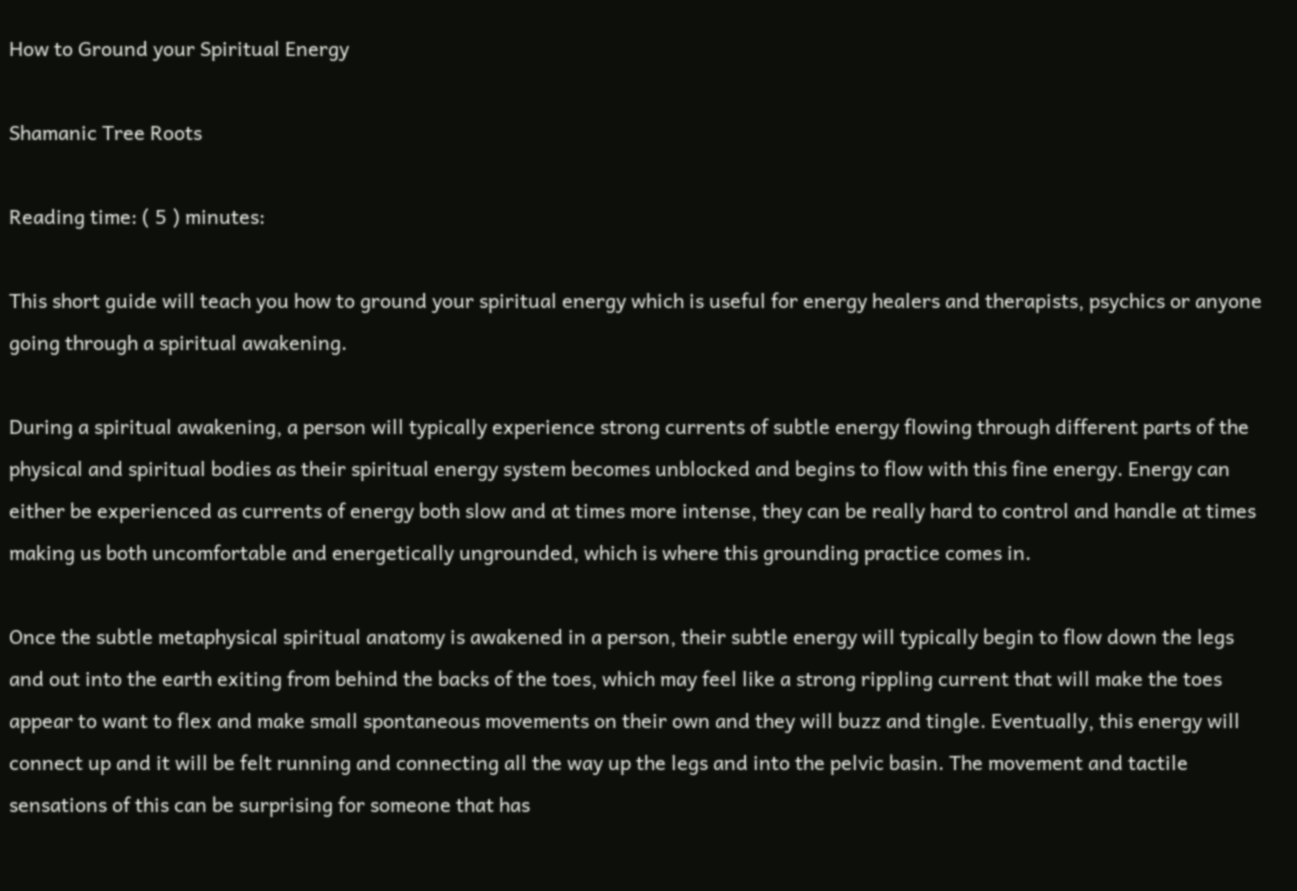How to Ground your Spiritual Energy

Shamanic Tree Roots

Reading time: ( 5 ) minutes:

This short guide will teach you how to ground your spiritual energy which is useful for energy healers and therapists, psychics or anyone going through a spiritual awakening.

During a spiritual awakening, a person will typically experience strong currents of subtle energy flowing through different parts of the physical and spiritual bodies as their spiritual energy system becomes unblocked and begins to flow with this fine energy. Energy can either be experienced as currents of energy both slow and at times more intense, they can be really hard to control and handle at times making us both uncomfortable and energetically ungrounded, which is where this grounding practice comes in.

Once the subtle metaphysical spiritual anatomy is awakened in a person, their subtle energy will typically begin to flow down the legs and out into the earth exiting from behind the backs of the toes, which may feel like a strong rippling current that will make the toes appear to want to flex and make small spontaneous movements on their own and they will buzz and tingle. Eventually, this energy will connect up and it will be felt running and connecting all the way up the legs and into the pelvic basin. The movement and tactile sensations of this can be surprising for someone that has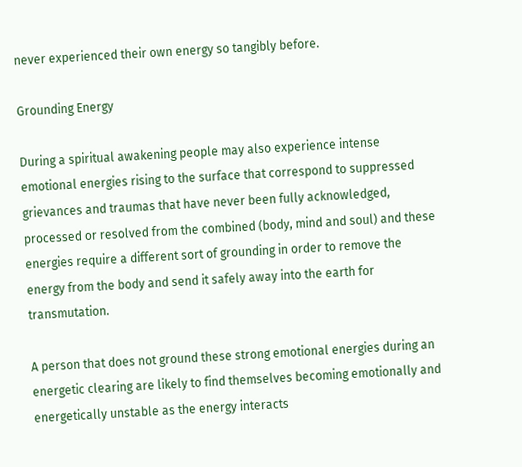never experienced their own energy so tangibly before.

Grounding Energy

During a spiritual awakening people may also experience intense emotional energies rising to the surface that correspond to suppressed grievances and traumas that have never been fully acknowledged, processed or resolved from the combined (body, mind and soul) and these energies require a different sort of grounding in order to remove the energy from the body and send it safely away into the earth for transmutation.

A person that does not ground these strong emotional energies during an energetic clearing are likely to find themselves becoming emotionally and energetically unstable as the energy interacts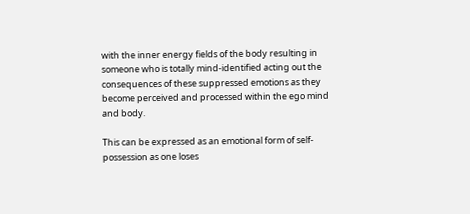with the inner energy fields of the body resulting in someone who is totally mind-identified acting out the consequences of these suppressed emotions as they become perceived and processed within the ego mind and body.

This can be expressed as an emotional form of self-possession as one loses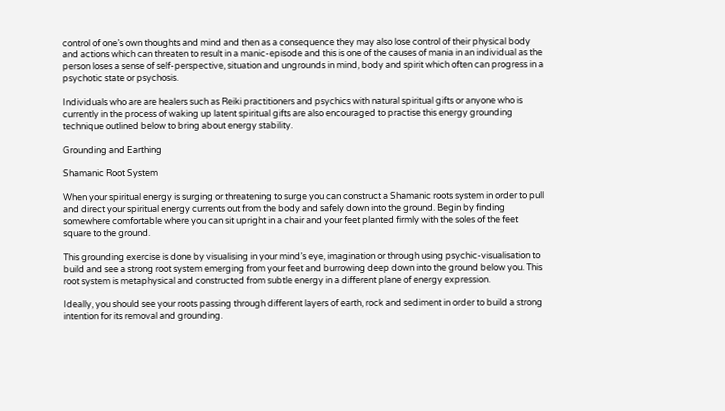control of one’s own thoughts and mind and then as a consequence they may also lose control of their physical body and actions which can threaten to result in a manic-episode and this is one of the causes of mania in an individual as the person loses a sense of self-perspective, situation and ungrounds in mind, body and spirit which often can progress in a psychotic state or psychosis.

Individuals who are are healers such as Reiki practitioners and psychics with natural spiritual gifts or anyone who is currently in the process of waking up latent spiritual gifts are also encouraged to practise this energy grounding technique outlined below to bring about energy stability.

Grounding and Earthing

Shamanic Root System

When your spiritual energy is surging or threatening to surge you can construct a Shamanic roots system in order to pull and direct your spiritual energy currents out from the body and safely down into the ground. Begin by finding somewhere comfortable where you can sit upright in a chair and your feet planted firmly with the soles of the feet square to the ground.

This grounding exercise is done by visualising in your mind’s eye, imagination or through using psychic-visualisation to build and see a strong root system emerging from your feet and burrowing deep down into the ground below you. This root system is metaphysical and constructed from subtle energy in a different plane of energy expression.

Ideally, you should see your roots passing through different layers of earth, rock and sediment in order to build a strong intention for its removal and grounding.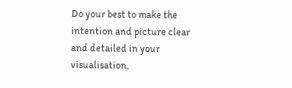Do your best to make the intention and picture clear and detailed in your visualisation,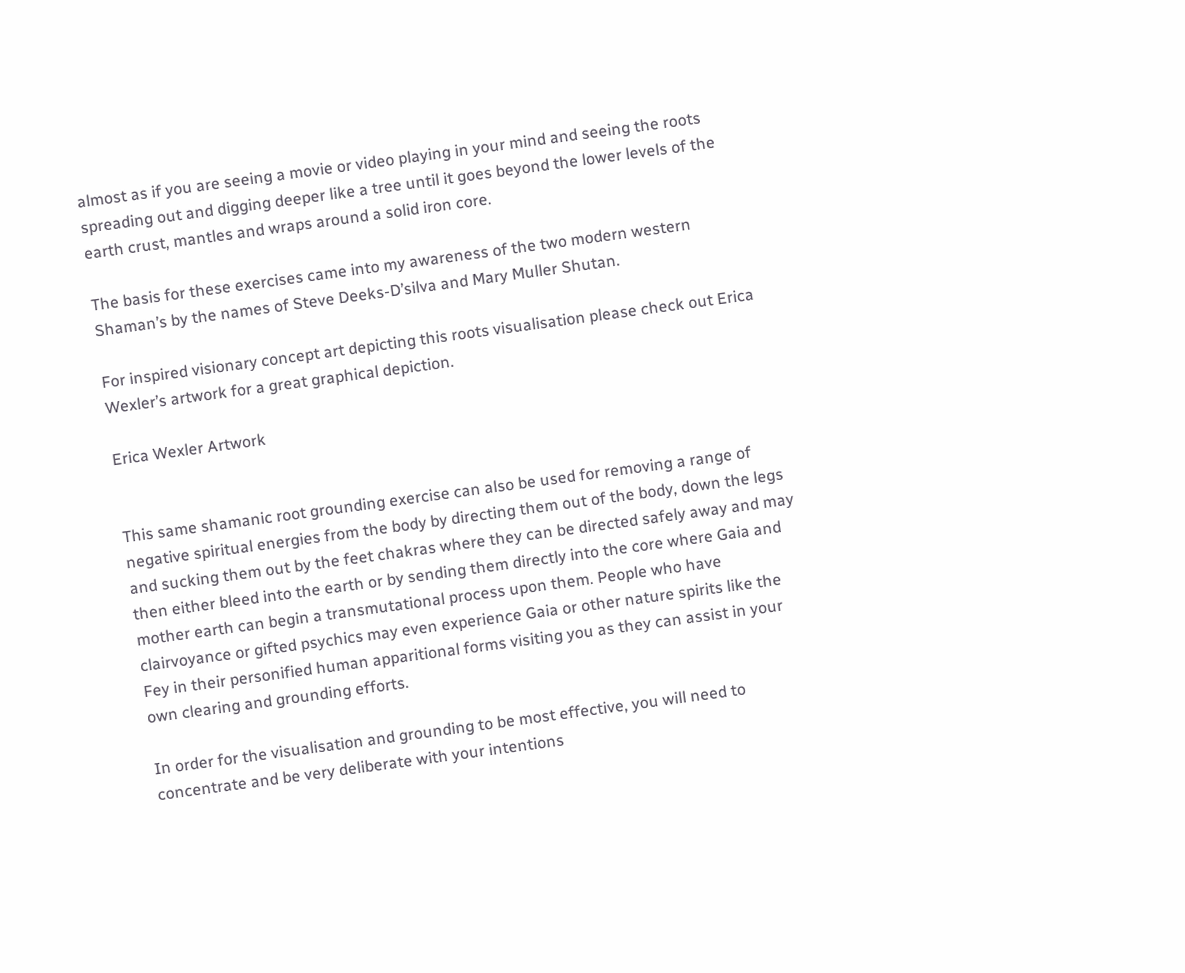almost as if you are seeing a movie or video playing in your mind and seeing the roots spreading out and digging deeper like a tree until it goes beyond the lower levels of the earth crust, mantles and wraps around a solid iron core.

The basis for these exercises came into my awareness of the two modern western Shaman’s by the names of Steve Deeks-D’silva and Mary Muller Shutan.

For inspired visionary concept art depicting this roots visualisation please check out Erica Wexler’s artwork for a great graphical depiction.

Erica Wexler Artwork


This same shamanic root grounding exercise can also be used for removing a range of negative spiritual energies from the body by directing them out of the body, down the legs and sucking them out by the feet chakras where they can be directed safely away and may then either bleed into the earth or by sending them directly into the core where Gaia and mother earth can begin a transmutational process upon them. People who have clairvoyance or gifted psychics may even experience Gaia or other nature spirits like the Fey in their personified human apparitional forms visiting you as they can assist in your own clearing and grounding efforts.

In order for the visualisation and grounding to be most effective, you will need to concentrate and be very deliberate with your intentions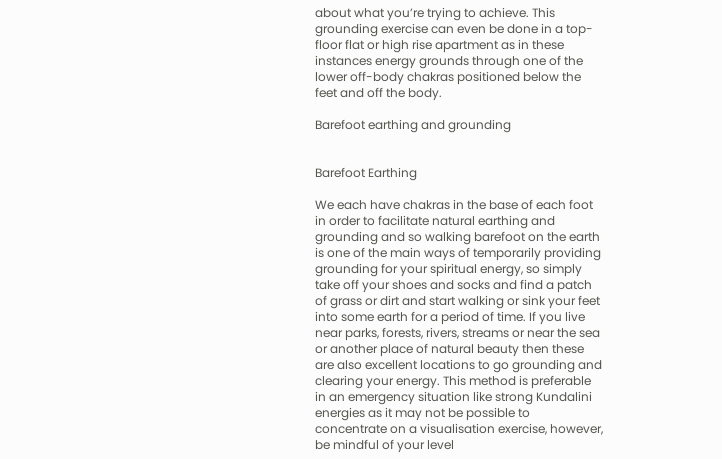about what you’re trying to achieve. This grounding exercise can even be done in a top-floor flat or high rise apartment as in these instances energy grounds through one of the lower off-body chakras positioned below the feet and off the body.

Barefoot earthing and grounding


Barefoot Earthing

We each have chakras in the base of each foot in order to facilitate natural earthing and grounding and so walking barefoot on the earth is one of the main ways of temporarily providing grounding for your spiritual energy, so simply take off your shoes and socks and find a patch of grass or dirt and start walking or sink your feet into some earth for a period of time. If you live near parks, forests, rivers, streams or near the sea or another place of natural beauty then these are also excellent locations to go grounding and clearing your energy. This method is preferable in an emergency situation like strong Kundalini energies as it may not be possible to concentrate on a visualisation exercise, however, be mindful of your level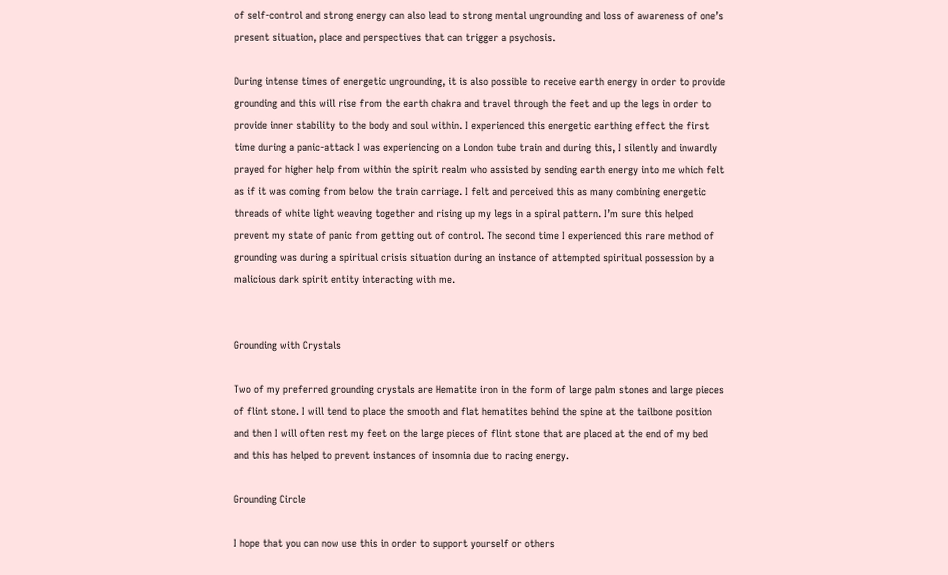of self-control and strong energy can also lead to strong mental ungrounding and loss of awareness of one’s present situation, place and perspectives that can trigger a psychosis.

During intense times of energetic ungrounding, it is also possible to receive earth energy in order to provide grounding and this will rise from the earth chakra and travel through the feet and up the legs in order to provide inner stability to the body and soul within. I experienced this energetic earthing effect the first time during a panic-attack I was experiencing on a London tube train and during this, I silently and inwardly prayed for higher help from within the spirit realm who assisted by sending earth energy into me which felt as if it was coming from below the train carriage. I felt and perceived this as many combining energetic threads of white light weaving together and rising up my legs in a spiral pattern. I’m sure this helped prevent my state of panic from getting out of control. The second time I experienced this rare method of grounding was during a spiritual crisis situation during an instance of attempted spiritual possession by a malicious dark spirit entity interacting with me.


Grounding with Crystals

Two of my preferred grounding crystals are Hematite iron in the form of large palm stones and large pieces of flint stone. I will tend to place the smooth and flat hematites behind the spine at the tailbone position and then I will often rest my feet on the large pieces of flint stone that are placed at the end of my bed and this has helped to prevent instances of insomnia due to racing energy.

Grounding Circle

I hope that you can now use this in order to support yourself or others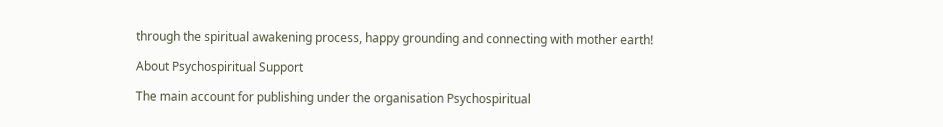through the spiritual awakening process, happy grounding and connecting with mother earth!

About Psychospiritual Support

The main account for publishing under the organisation Psychospiritual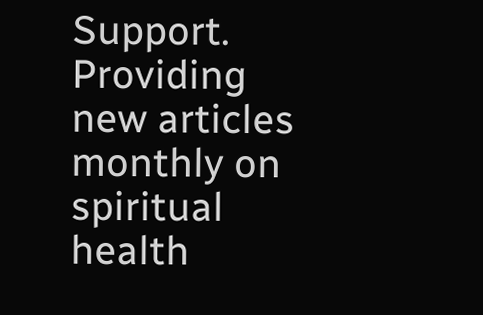Support. Providing new articles monthly on spiritual health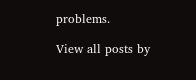problems.

View all posts by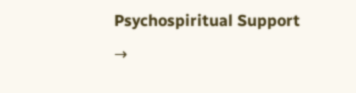Psychospiritual Support →